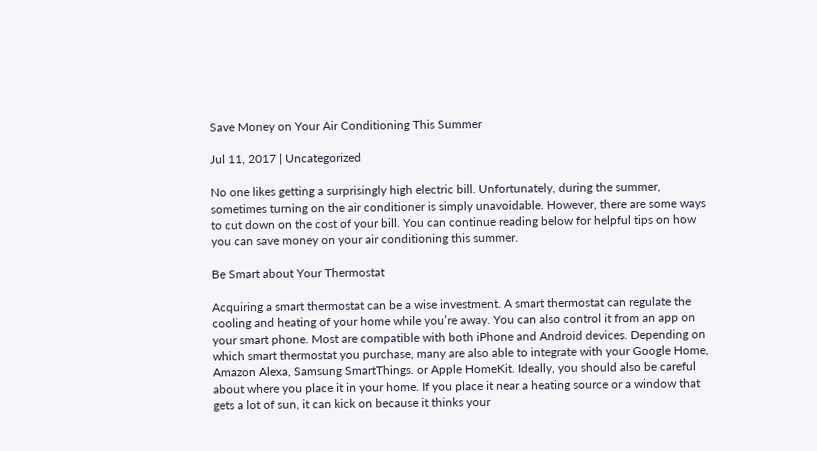Save Money on Your Air Conditioning This Summer

Jul 11, 2017 | Uncategorized

No one likes getting a surprisingly high electric bill. Unfortunately, during the summer, sometimes turning on the air conditioner is simply unavoidable. However, there are some ways to cut down on the cost of your bill. You can continue reading below for helpful tips on how you can save money on your air conditioning this summer.

Be Smart about Your Thermostat

Acquiring a smart thermostat can be a wise investment. A smart thermostat can regulate the cooling and heating of your home while you’re away. You can also control it from an app on your smart phone. Most are compatible with both iPhone and Android devices. Depending on which smart thermostat you purchase, many are also able to integrate with your Google Home, Amazon Alexa, Samsung SmartThings. or Apple HomeKit. Ideally, you should also be careful about where you place it in your home. If you place it near a heating source or a window that gets a lot of sun, it can kick on because it thinks your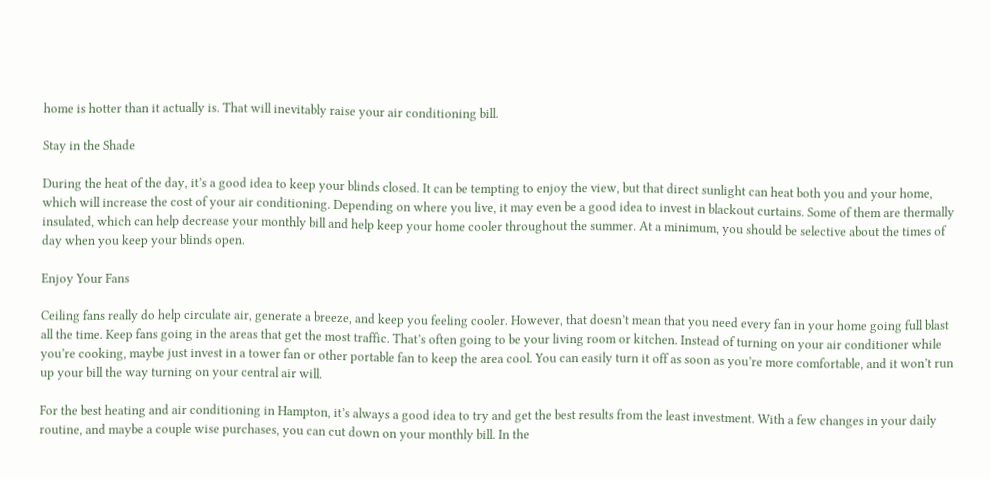home is hotter than it actually is. That will inevitably raise your air conditioning bill.

Stay in the Shade

During the heat of the day, it’s a good idea to keep your blinds closed. It can be tempting to enjoy the view, but that direct sunlight can heat both you and your home, which will increase the cost of your air conditioning. Depending on where you live, it may even be a good idea to invest in blackout curtains. Some of them are thermally insulated, which can help decrease your monthly bill and help keep your home cooler throughout the summer. At a minimum, you should be selective about the times of day when you keep your blinds open.

Enjoy Your Fans

Ceiling fans really do help circulate air, generate a breeze, and keep you feeling cooler. However, that doesn’t mean that you need every fan in your home going full blast all the time. Keep fans going in the areas that get the most traffic. That’s often going to be your living room or kitchen. Instead of turning on your air conditioner while you’re cooking, maybe just invest in a tower fan or other portable fan to keep the area cool. You can easily turn it off as soon as you’re more comfortable, and it won’t run up your bill the way turning on your central air will.

For the best heating and air conditioning in Hampton, it’s always a good idea to try and get the best results from the least investment. With a few changes in your daily routine, and maybe a couple wise purchases, you can cut down on your monthly bill. In the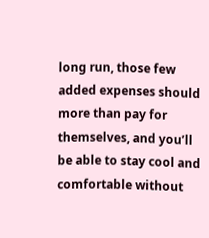long run, those few added expenses should more than pay for themselves, and you’ll be able to stay cool and comfortable without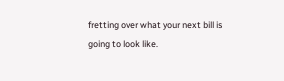fretting over what your next bill is going to look like.